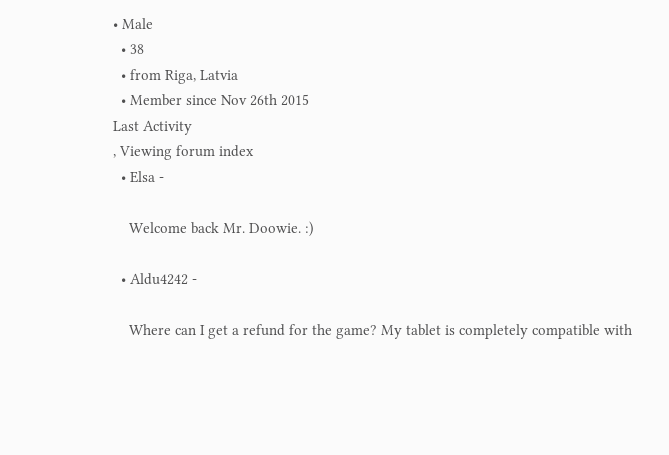• Male
  • 38
  • from Riga, Latvia
  • Member since Nov 26th 2015
Last Activity
, Viewing forum index
  • Elsa -

    Welcome back Mr. Doowie. :)

  • Aldu4242 -

    Where can I get a refund for the game? My tablet is completely compatible with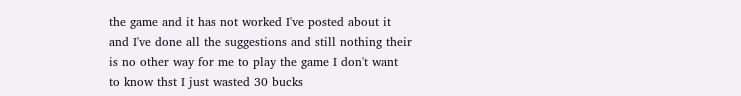the game and it has not worked I've posted about it and I've done all the suggestions and still nothing their is no other way for me to play the game I don't want to know thst I just wasted 30 bucks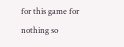for this game for nothing so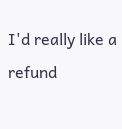I'd really like a refund